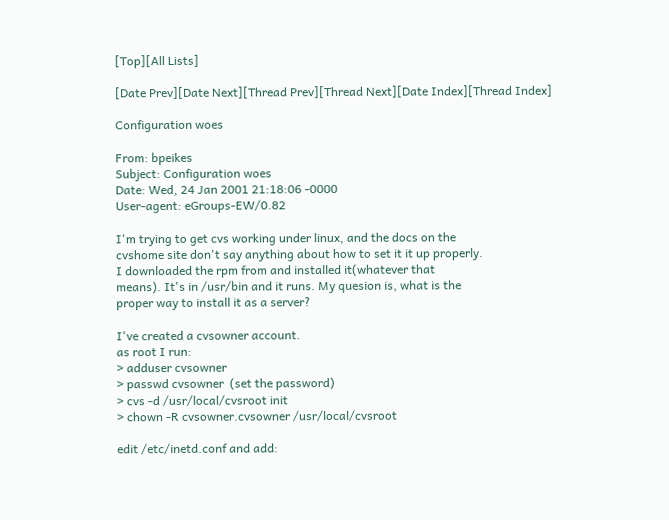[Top][All Lists]

[Date Prev][Date Next][Thread Prev][Thread Next][Date Index][Thread Index]

Configuration woes

From: bpeikes
Subject: Configuration woes
Date: Wed, 24 Jan 2001 21:18:06 -0000
User-agent: eGroups-EW/0.82

I'm trying to get cvs working under linux, and the docs on the
cvshome site don't say anything about how to set it it up properly.
I downloaded the rpm from and installed it(whatever that
means). It's in /usr/bin and it runs. My quesion is, what is the
proper way to install it as a server?

I've created a cvsowner account.
as root I run:
> adduser cvsowner
> passwd cvsowner  (set the password)
> cvs -d /usr/local/cvsroot init
> chown -R cvsowner.cvsowner /usr/local/cvsroot

edit /etc/inetd.conf and add: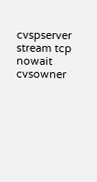cvspserver stream tcp nowait cvsowner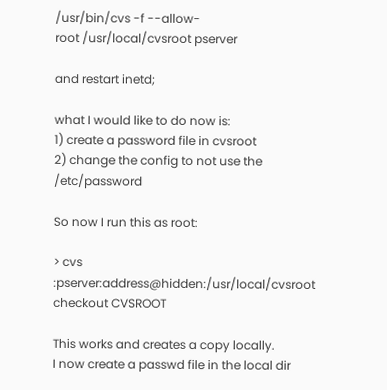/usr/bin/cvs -f --allow-
root /usr/local/cvsroot pserver

and restart inetd;

what I would like to do now is:
1) create a password file in cvsroot
2) change the config to not use the /etc/password

So now I run this as root:

> cvs :pserver:address@hidden:/usr/local/cvsroot checkout CVSROOT

This works and creates a copy locally.
I now create a passwd file in the local dir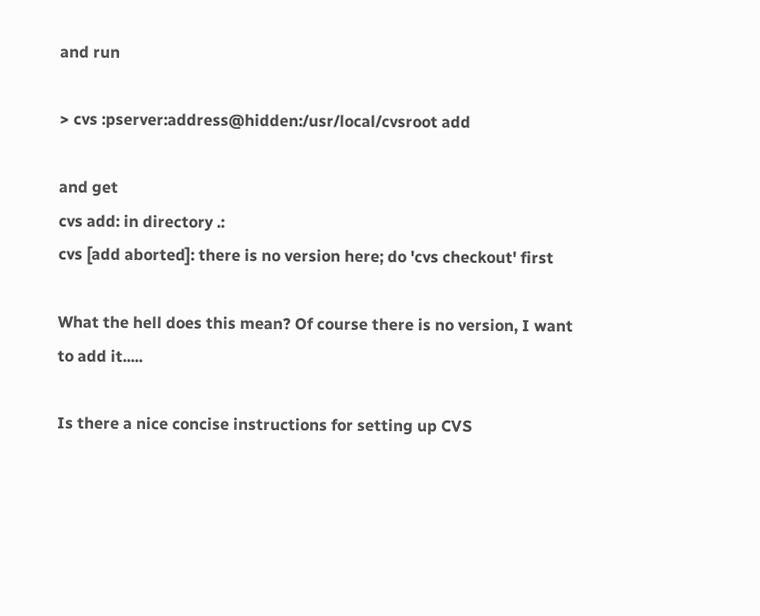and run

> cvs :pserver:address@hidden:/usr/local/cvsroot add

and get
cvs add: in directory .:
cvs [add aborted]: there is no version here; do 'cvs checkout' first

What the hell does this mean? Of course there is no version, I want
to add it.....

Is there a nice concise instructions for setting up CVS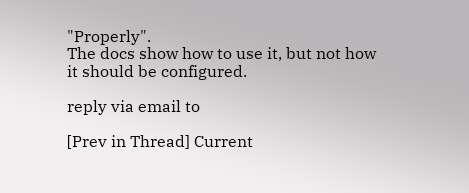"Properly".
The docs show how to use it, but not how it should be configured.

reply via email to

[Prev in Thread] Current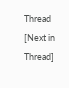Thread [Next in Thread]